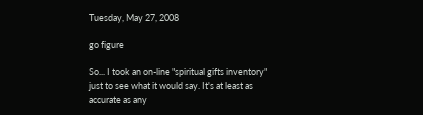Tuesday, May 27, 2008

go figure

So... I took an on-line "spiritual gifts inventory" just to see what it would say. It's at least as accurate as any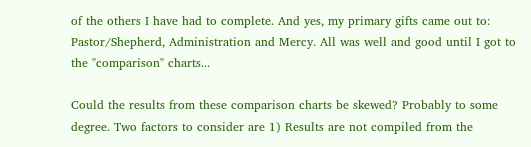of the others I have had to complete. And yes, my primary gifts came out to: Pastor/Shepherd, Administration and Mercy. All was well and good until I got to the "comparison" charts...

Could the results from these comparison charts be skewed? Probably to some degree. Two factors to consider are 1) Results are not compiled from the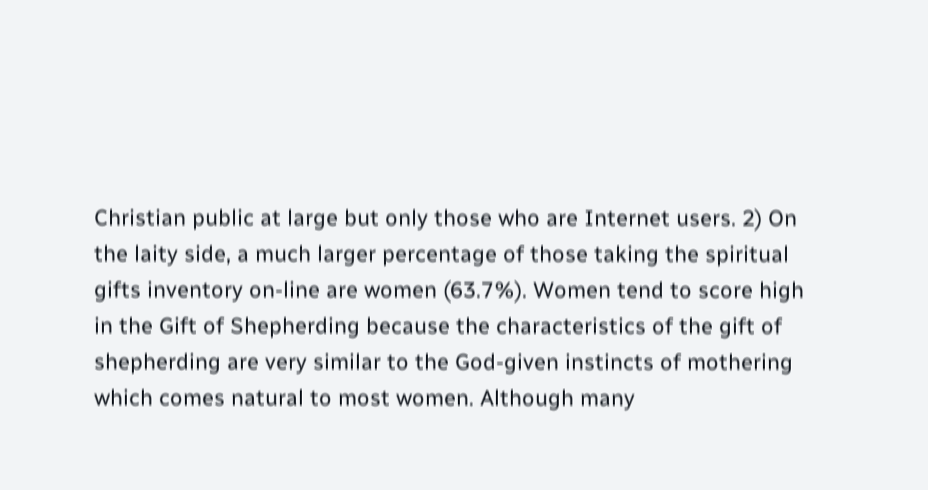Christian public at large but only those who are Internet users. 2) On the laity side, a much larger percentage of those taking the spiritual gifts inventory on-line are women (63.7%). Women tend to score high in the Gift of Shepherding because the characteristics of the gift of shepherding are very similar to the God-given instincts of mothering which comes natural to most women. Although many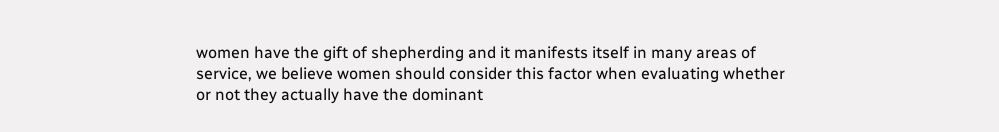women have the gift of shepherding and it manifests itself in many areas of service, we believe women should consider this factor when evaluating whether or not they actually have the dominant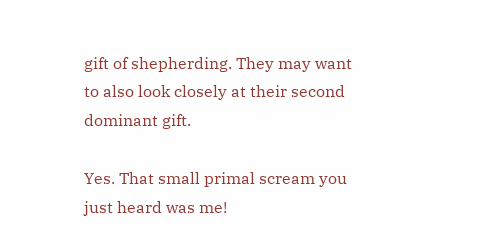gift of shepherding. They may want to also look closely at their second dominant gift.

Yes. That small primal scream you just heard was me!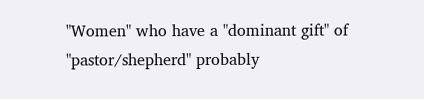"Women" who have a "dominant gift" of "pastor/shepherd" probably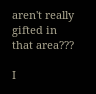aren't really gifted in that area???

I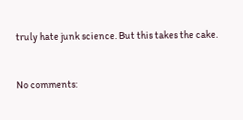truly hate junk science. But this takes the cake.


No comments: